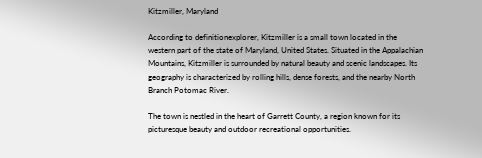Kitzmiller, Maryland

According to definitionexplorer, Kitzmiller is a small town located in the western part of the state of Maryland, United States. Situated in the Appalachian Mountains, Kitzmiller is surrounded by natural beauty and scenic landscapes. Its geography is characterized by rolling hills, dense forests, and the nearby North Branch Potomac River.

The town is nestled in the heart of Garrett County, a region known for its picturesque beauty and outdoor recreational opportunities.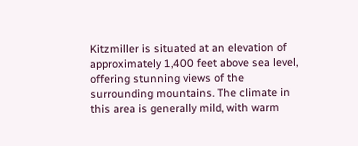Kitzmiller is situated at an elevation of approximately 1,400 feet above sea level, offering stunning views of the surrounding mountains. The climate in this area is generally mild, with warm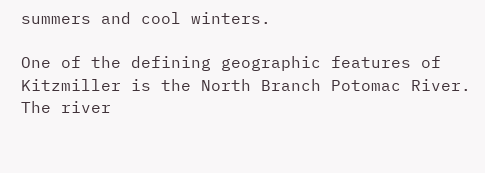summers and cool winters.

One of the defining geographic features of Kitzmiller is the North Branch Potomac River. The river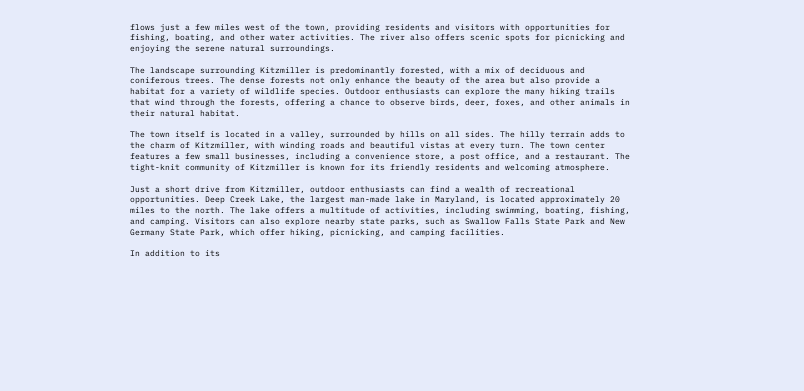flows just a few miles west of the town, providing residents and visitors with opportunities for fishing, boating, and other water activities. The river also offers scenic spots for picnicking and enjoying the serene natural surroundings.

The landscape surrounding Kitzmiller is predominantly forested, with a mix of deciduous and coniferous trees. The dense forests not only enhance the beauty of the area but also provide a habitat for a variety of wildlife species. Outdoor enthusiasts can explore the many hiking trails that wind through the forests, offering a chance to observe birds, deer, foxes, and other animals in their natural habitat.

The town itself is located in a valley, surrounded by hills on all sides. The hilly terrain adds to the charm of Kitzmiller, with winding roads and beautiful vistas at every turn. The town center features a few small businesses, including a convenience store, a post office, and a restaurant. The tight-knit community of Kitzmiller is known for its friendly residents and welcoming atmosphere.

Just a short drive from Kitzmiller, outdoor enthusiasts can find a wealth of recreational opportunities. Deep Creek Lake, the largest man-made lake in Maryland, is located approximately 20 miles to the north. The lake offers a multitude of activities, including swimming, boating, fishing, and camping. Visitors can also explore nearby state parks, such as Swallow Falls State Park and New Germany State Park, which offer hiking, picnicking, and camping facilities.

In addition to its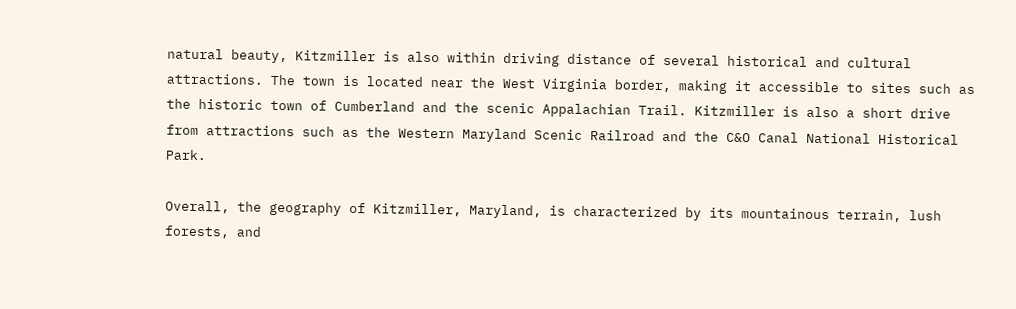natural beauty, Kitzmiller is also within driving distance of several historical and cultural attractions. The town is located near the West Virginia border, making it accessible to sites such as the historic town of Cumberland and the scenic Appalachian Trail. Kitzmiller is also a short drive from attractions such as the Western Maryland Scenic Railroad and the C&O Canal National Historical Park.

Overall, the geography of Kitzmiller, Maryland, is characterized by its mountainous terrain, lush forests, and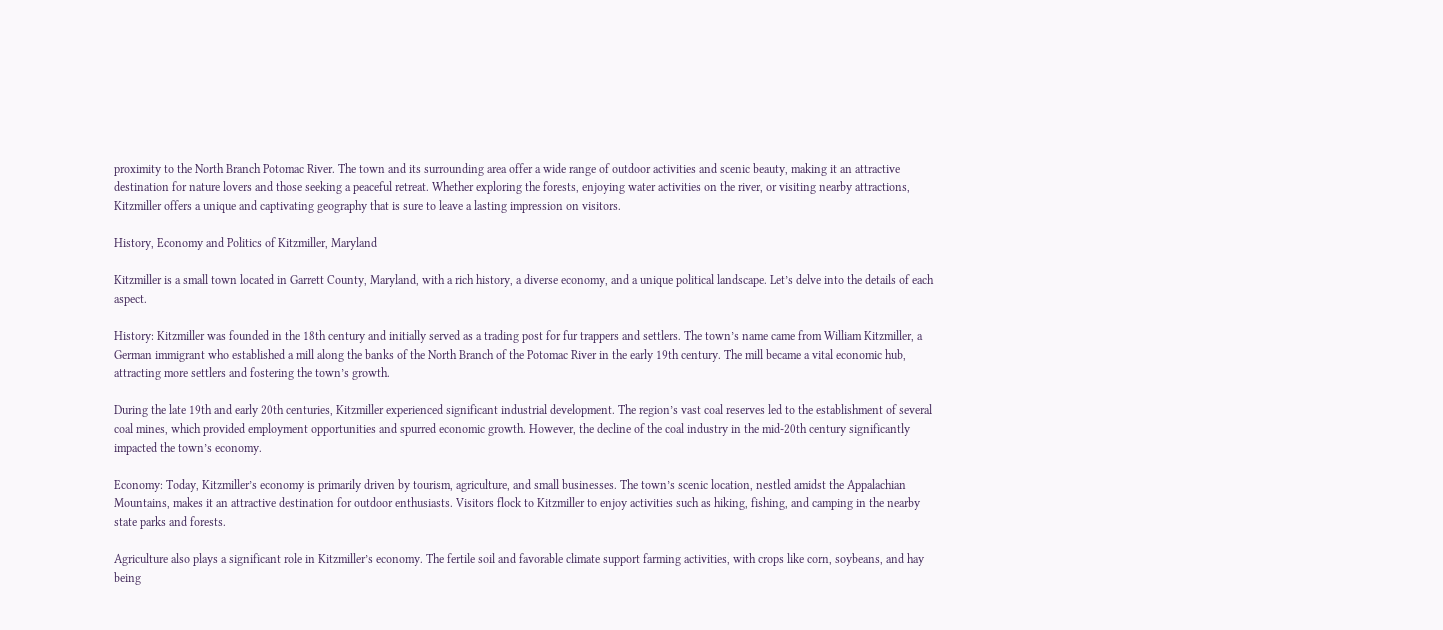proximity to the North Branch Potomac River. The town and its surrounding area offer a wide range of outdoor activities and scenic beauty, making it an attractive destination for nature lovers and those seeking a peaceful retreat. Whether exploring the forests, enjoying water activities on the river, or visiting nearby attractions, Kitzmiller offers a unique and captivating geography that is sure to leave a lasting impression on visitors.

History, Economy and Politics of Kitzmiller, Maryland

Kitzmiller is a small town located in Garrett County, Maryland, with a rich history, a diverse economy, and a unique political landscape. Let’s delve into the details of each aspect.

History: Kitzmiller was founded in the 18th century and initially served as a trading post for fur trappers and settlers. The town’s name came from William Kitzmiller, a German immigrant who established a mill along the banks of the North Branch of the Potomac River in the early 19th century. The mill became a vital economic hub, attracting more settlers and fostering the town’s growth.

During the late 19th and early 20th centuries, Kitzmiller experienced significant industrial development. The region’s vast coal reserves led to the establishment of several coal mines, which provided employment opportunities and spurred economic growth. However, the decline of the coal industry in the mid-20th century significantly impacted the town’s economy.

Economy: Today, Kitzmiller’s economy is primarily driven by tourism, agriculture, and small businesses. The town’s scenic location, nestled amidst the Appalachian Mountains, makes it an attractive destination for outdoor enthusiasts. Visitors flock to Kitzmiller to enjoy activities such as hiking, fishing, and camping in the nearby state parks and forests.

Agriculture also plays a significant role in Kitzmiller’s economy. The fertile soil and favorable climate support farming activities, with crops like corn, soybeans, and hay being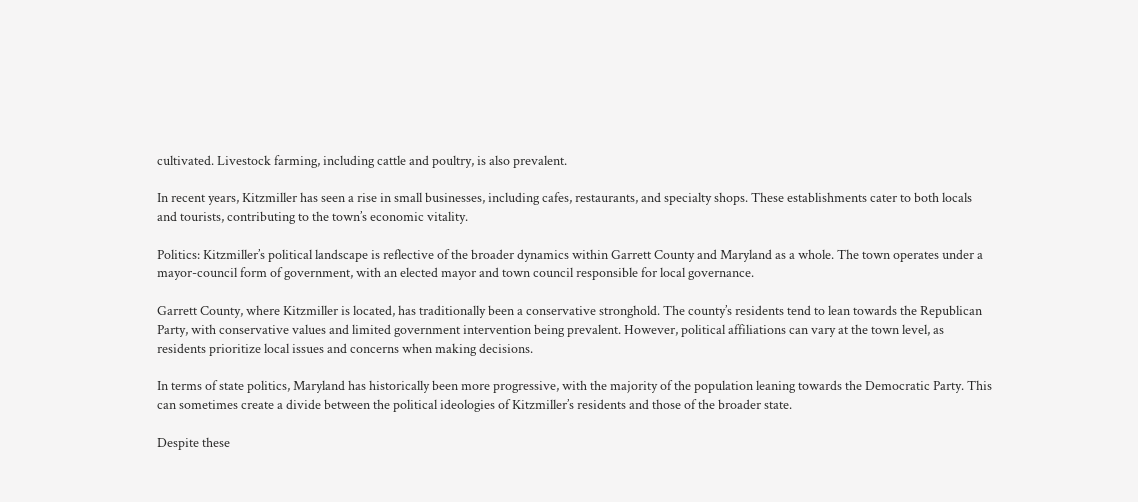cultivated. Livestock farming, including cattle and poultry, is also prevalent.

In recent years, Kitzmiller has seen a rise in small businesses, including cafes, restaurants, and specialty shops. These establishments cater to both locals and tourists, contributing to the town’s economic vitality.

Politics: Kitzmiller’s political landscape is reflective of the broader dynamics within Garrett County and Maryland as a whole. The town operates under a mayor-council form of government, with an elected mayor and town council responsible for local governance.

Garrett County, where Kitzmiller is located, has traditionally been a conservative stronghold. The county’s residents tend to lean towards the Republican Party, with conservative values and limited government intervention being prevalent. However, political affiliations can vary at the town level, as residents prioritize local issues and concerns when making decisions.

In terms of state politics, Maryland has historically been more progressive, with the majority of the population leaning towards the Democratic Party. This can sometimes create a divide between the political ideologies of Kitzmiller’s residents and those of the broader state.

Despite these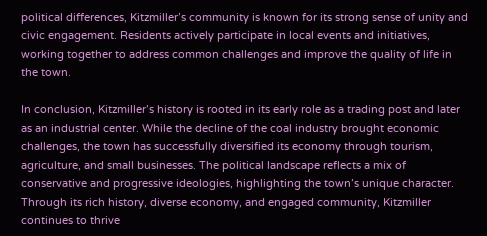political differences, Kitzmiller’s community is known for its strong sense of unity and civic engagement. Residents actively participate in local events and initiatives, working together to address common challenges and improve the quality of life in the town.

In conclusion, Kitzmiller’s history is rooted in its early role as a trading post and later as an industrial center. While the decline of the coal industry brought economic challenges, the town has successfully diversified its economy through tourism, agriculture, and small businesses. The political landscape reflects a mix of conservative and progressive ideologies, highlighting the town’s unique character. Through its rich history, diverse economy, and engaged community, Kitzmiller continues to thrive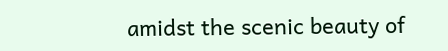amidst the scenic beauty of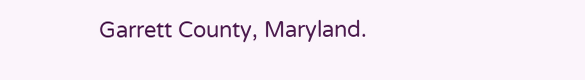Garrett County, Maryland.